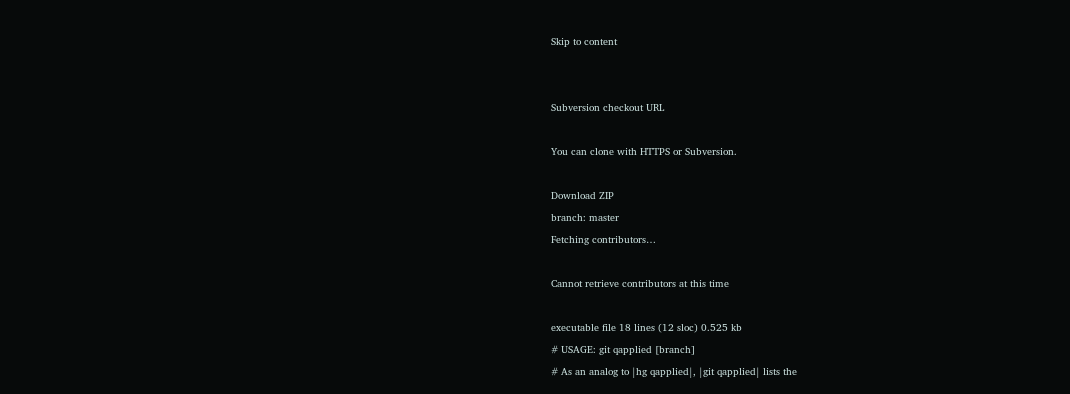Skip to content


Subversion checkout URL

You can clone with HTTPS or Subversion.

Download ZIP
branch: master
Fetching contributors…

Cannot retrieve contributors at this time

executable file 18 lines (12 sloc) 0.525 kb
# USAGE: git qapplied [branch]
# As an analog to |hg qapplied|, |git qapplied| lists the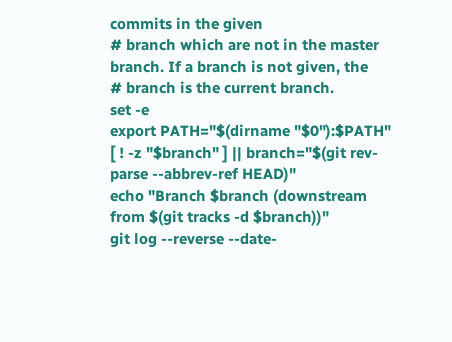commits in the given
# branch which are not in the master branch. If a branch is not given, the
# branch is the current branch.
set -e
export PATH="$(dirname "$0"):$PATH"
[ ! -z "$branch" ] || branch="$(git rev-parse --abbrev-ref HEAD)"
echo "Branch $branch (downstream from $(git tracks -d $branch))"
git log --reverse --date-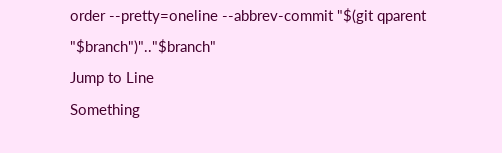order --pretty=oneline --abbrev-commit "$(git qparent "$branch")".."$branch"
Jump to Line
Something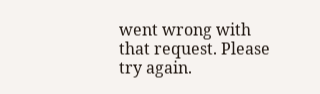went wrong with that request. Please try again.